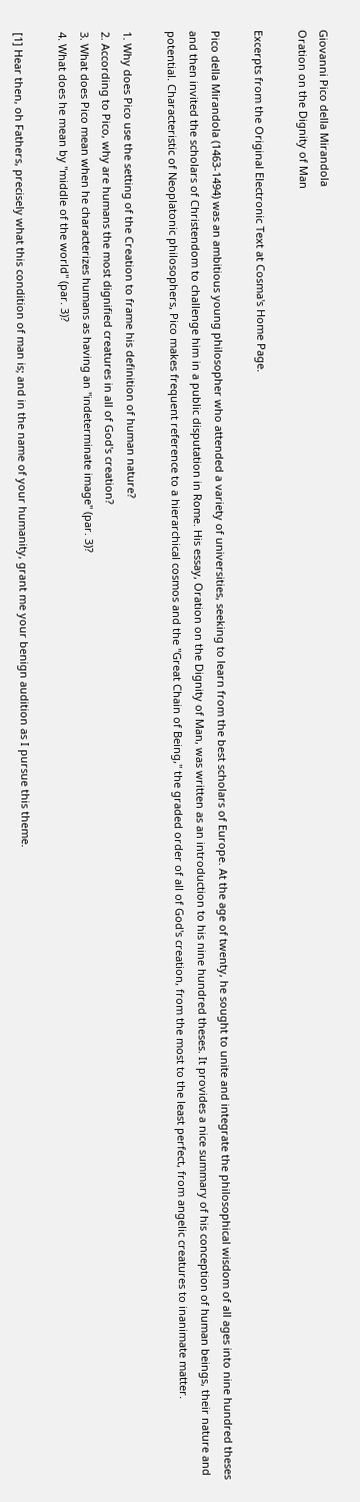Giovanni Pico della Mirandola
Oration on the Dignity of Man

Excerpts from the Original Electronic Text at Cosma's Home Page.

Pico della Mirandola (1463-1494) was an ambitious young philosopher who attended a variety of universities, seeking to learn from the best scholars of Europe. At the age of twenty, he sought to unite and integrate the philosophical wisdom of all ages into nine hundred theses and then invited the scholars of Christendom to challenge him in a public disputation in Rome. His essay, Oration on the Dignity of Man, was written as an introduction to his nine hundred theses. It provides a nice summary of his conception of human beings, their nature and potential. Characteristic of Neoplatonic philosophers, Pico makes frequent reference to a hierarchical cosmos and the "Great Chain of Being," the graded order of all of God's creation, from the most to the least perfect, from angelic creatures to inanimate matter.

1. Why does Pico use the setting of the Creation to frame his definition of human nature?
2. According to Pico, why are humans the most dignified creatures in all of God's creation?
3. What does Pico mean when he characterizes humans as having an "indeterminate image" (par. 3)?
4. What does he mean by "middle of the world" (par. 3)?

[1] Hear then, oh Fathers, precisely what this condition of man is; and in the name of your humanity, grant me your benign audition as I pursue this theme.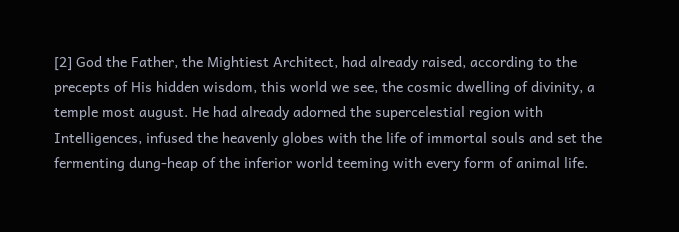[2] God the Father, the Mightiest Architect, had already raised, according to the precepts of His hidden wisdom, this world we see, the cosmic dwelling of divinity, a temple most august. He had already adorned the supercelestial region with Intelligences, infused the heavenly globes with the life of immortal souls and set the fermenting dung-heap of the inferior world teeming with every form of animal life.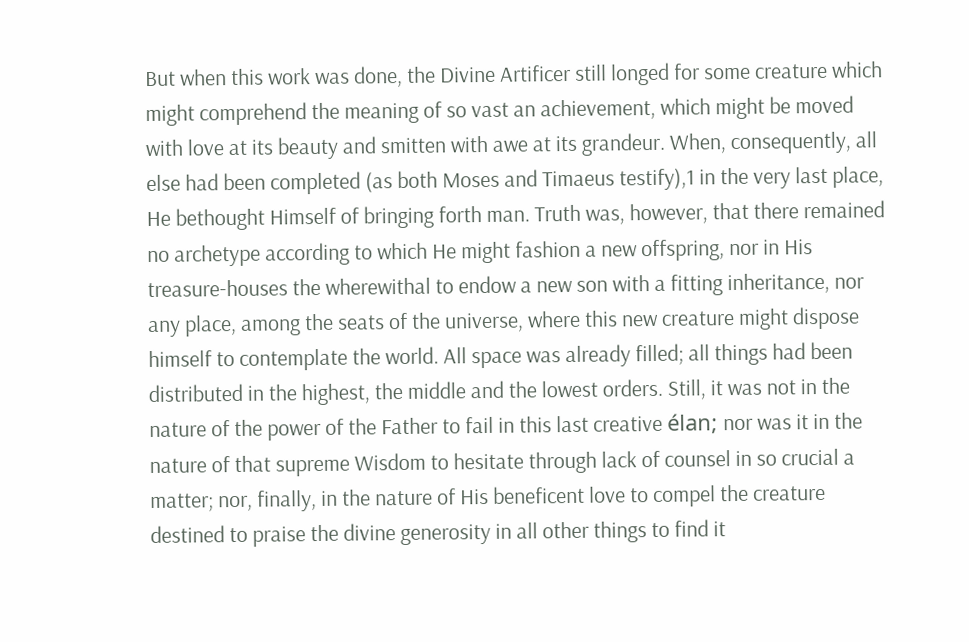But when this work was done, the Divine Artificer still longed for some creature which might comprehend the meaning of so vast an achievement, which might be moved with love at its beauty and smitten with awe at its grandeur. When, consequently, all else had been completed (as both Moses and Timaeus testify),1 in the very last place, He bethought Himself of bringing forth man. Truth was, however, that there remained no archetype according to which He might fashion a new offspring, nor in His treasure-houses the wherewithal to endow a new son with a fitting inheritance, nor any place, among the seats of the universe, where this new creature might dispose himself to contemplate the world. All space was already filled; all things had been distributed in the highest, the middle and the lowest orders. Still, it was not in the nature of the power of the Father to fail in this last creative élan; nor was it in the nature of that supreme Wisdom to hesitate through lack of counsel in so crucial a matter; nor, finally, in the nature of His beneficent love to compel the creature destined to praise the divine generosity in all other things to find it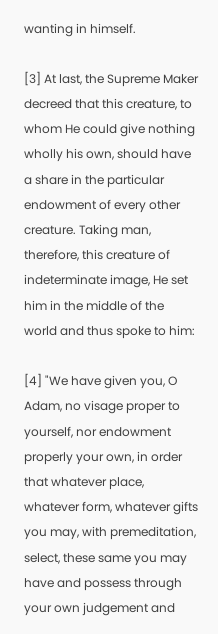wanting in himself.

[3] At last, the Supreme Maker decreed that this creature, to whom He could give nothing wholly his own, should have a share in the particular endowment of every other creature. Taking man, therefore, this creature of indeterminate image, He set him in the middle of the world and thus spoke to him:

[4] "We have given you, O Adam, no visage proper to yourself, nor endowment properly your own, in order that whatever place, whatever form, whatever gifts you may, with premeditation, select, these same you may have and possess through your own judgement and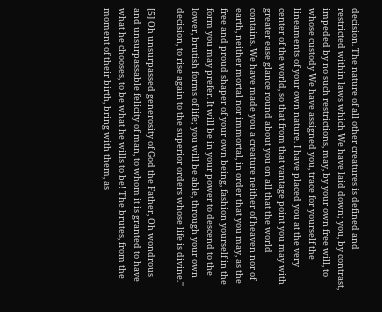decision. The nature of all other creatures is defined and restricted within laws which We have laid down; you, by contrast, impeded by no such restrictions, may, by your own free will, to whose custody We have assigned you, trace for yourself the lineaments of your own nature. I have placed you at the very center of the world, so that from that vantage point you may with greater ease glance round about you on all that the world contains. We have made you a creature neither of heaven nor of earth, neither mortal nor immortal, in order that you may, as the free and proud shaper of your own being, fashion yourself in the form you may prefer. It will be in your power to descend to the lower, brutish forms of life; you will be able, through your own decision, to rise again to the superior orders whose life is divine.''

[5] Oh unsurpassed generosity of God the Father, Oh wondrous and unsurpassable felicity of man, to whom it is granted to have what he chooses, to be what he wills to be! The brutes, from the moment of their birth, bring with them, as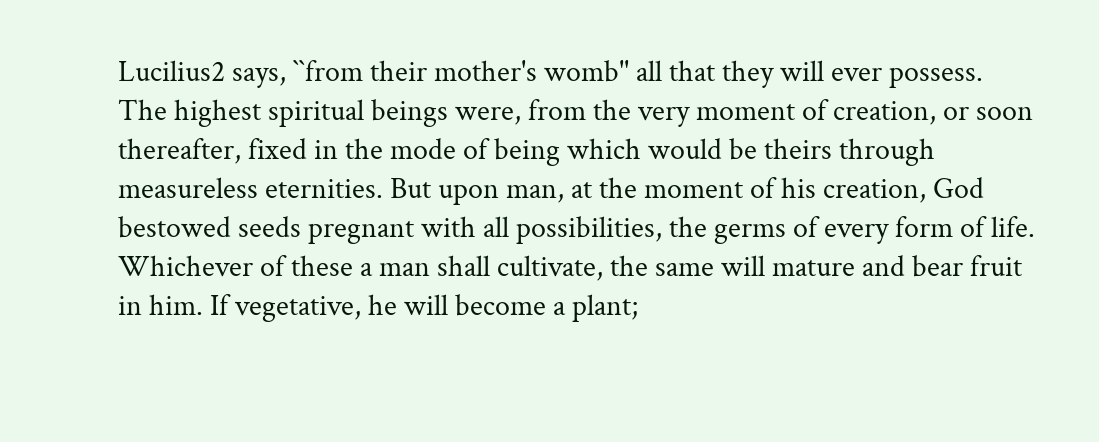Lucilius2 says, ``from their mother's womb'' all that they will ever possess. The highest spiritual beings were, from the very moment of creation, or soon thereafter, fixed in the mode of being which would be theirs through measureless eternities. But upon man, at the moment of his creation, God bestowed seeds pregnant with all possibilities, the germs of every form of life. Whichever of these a man shall cultivate, the same will mature and bear fruit in him. If vegetative, he will become a plant;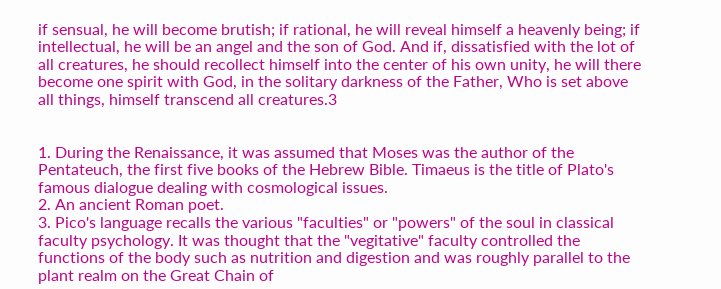if sensual, he will become brutish; if rational, he will reveal himself a heavenly being; if intellectual, he will be an angel and the son of God. And if, dissatisfied with the lot of all creatures, he should recollect himself into the center of his own unity, he will there become one spirit with God, in the solitary darkness of the Father, Who is set above all things, himself transcend all creatures.3


1. During the Renaissance, it was assumed that Moses was the author of the Pentateuch, the first five books of the Hebrew Bible. Timaeus is the title of Plato's famous dialogue dealing with cosmological issues.
2. An ancient Roman poet.
3. Pico's language recalls the various "faculties" or "powers" of the soul in classical faculty psychology. It was thought that the "vegitative" faculty controlled the functions of the body such as nutrition and digestion and was roughly parallel to the plant realm on the Great Chain of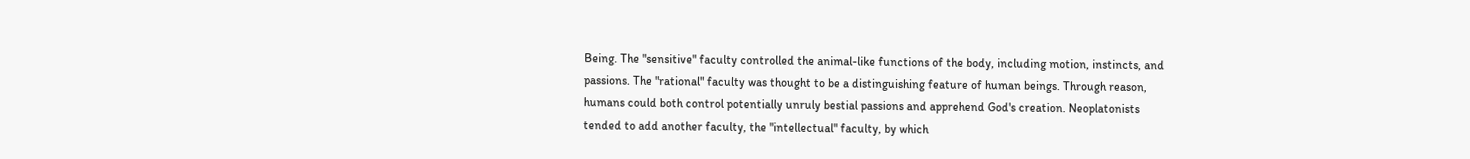Being. The "sensitive" faculty controlled the animal-like functions of the body, including motion, instincts, and passions. The "rational" faculty was thought to be a distinguishing feature of human beings. Through reason, humans could both control potentially unruly bestial passions and apprehend God's creation. Neoplatonists tended to add another faculty, the "intellectual" faculty, by which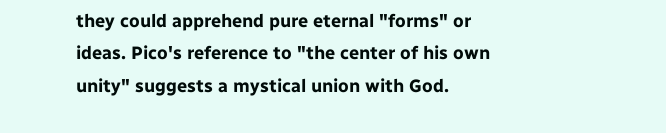they could apprehend pure eternal "forms" or ideas. Pico's reference to "the center of his own unity" suggests a mystical union with God.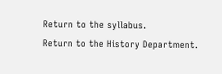Return to the syllabus.
Return to the History Department.